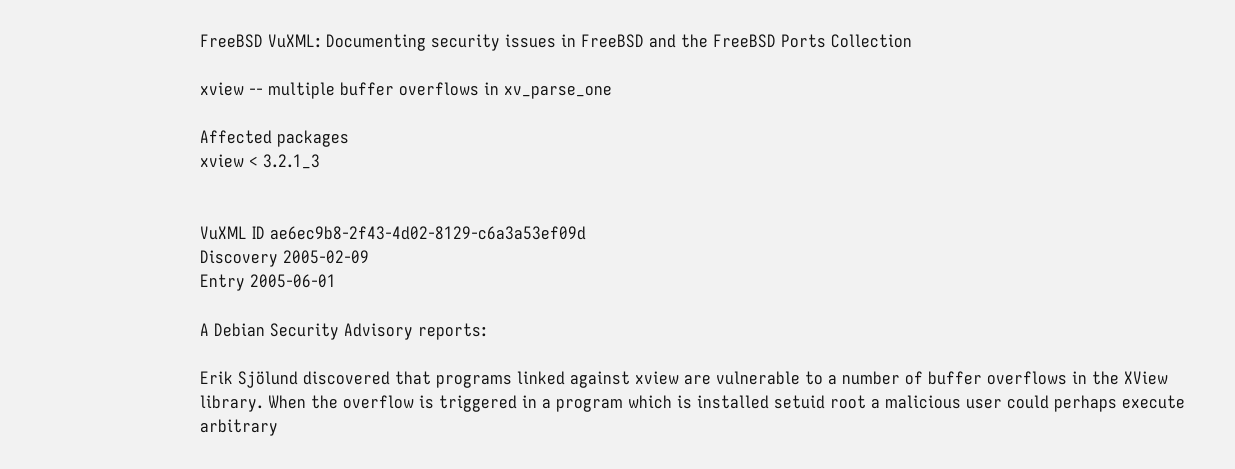FreeBSD VuXML: Documenting security issues in FreeBSD and the FreeBSD Ports Collection

xview -- multiple buffer overflows in xv_parse_one

Affected packages
xview < 3.2.1_3


VuXML ID ae6ec9b8-2f43-4d02-8129-c6a3a53ef09d
Discovery 2005-02-09
Entry 2005-06-01

A Debian Security Advisory reports:

Erik Sjölund discovered that programs linked against xview are vulnerable to a number of buffer overflows in the XView library. When the overflow is triggered in a program which is installed setuid root a malicious user could perhaps execute arbitrary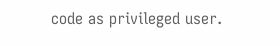code as privileged user.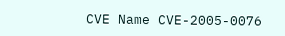CVE Name CVE-2005-0076